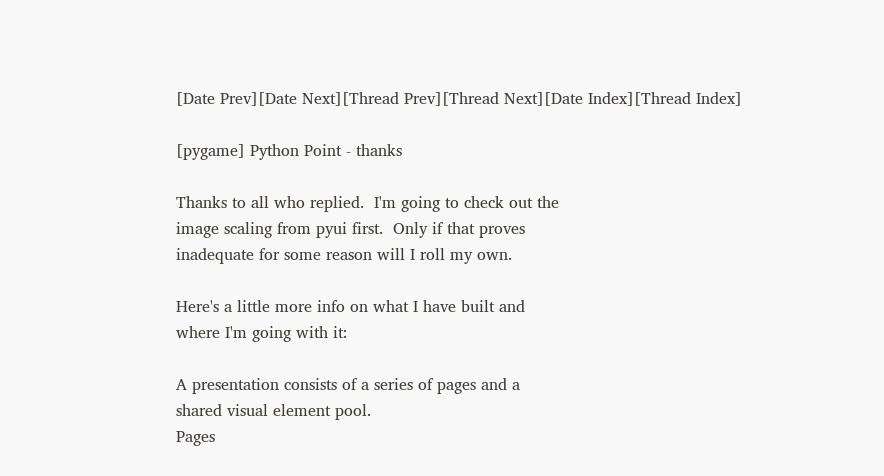[Date Prev][Date Next][Thread Prev][Thread Next][Date Index][Thread Index]

[pygame] Python Point - thanks

Thanks to all who replied.  I'm going to check out the
image scaling from pyui first.  Only if that proves
inadequate for some reason will I roll my own.

Here's a little more info on what I have built and
where I'm going with it:

A presentation consists of a series of pages and a
shared visual element pool.
Pages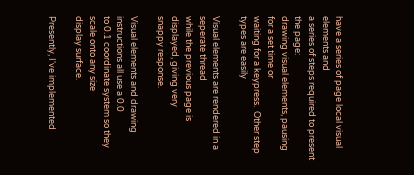have a series of page local visual elements and
a series of steps required to present the page:
drawing visual elements, pausing for a set time or
waiting for a keypress.  Other step types are easily

Visual elements are rendered in a seperate thread
while the previous page is displayed, giving very
snappy response.

Visual elements and drawing instructions all use a 0.0
to 0.1 coordinate system so they scale onto any size
display surface.

Presently, I've implemented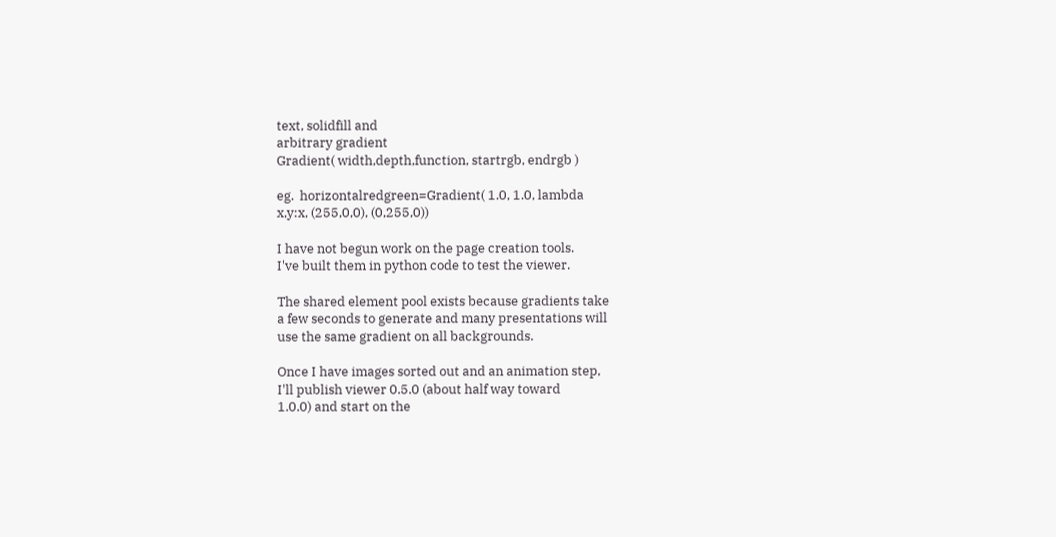text, solidfill and
arbitrary gradient
Gradient( width,depth,function, startrgb, endrgb )

eg.  horizontalredgreen=Gradient( 1.0, 1.0, lambda
x,y:x, (255,0,0), (0,255,0))

I have not begun work on the page creation tools.
I've built them in python code to test the viewer.

The shared element pool exists because gradients take
a few seconds to generate and many presentations will
use the same gradient on all backgrounds.

Once I have images sorted out and an animation step,
I'll publish viewer 0.5.0 (about half way toward
1.0.0) and start on the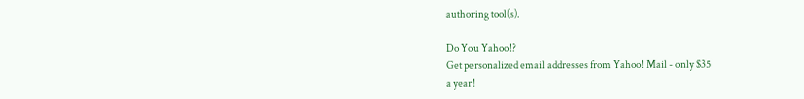authoring tool(s).

Do You Yahoo!?
Get personalized email addresses from Yahoo! Mail - only $35
a year!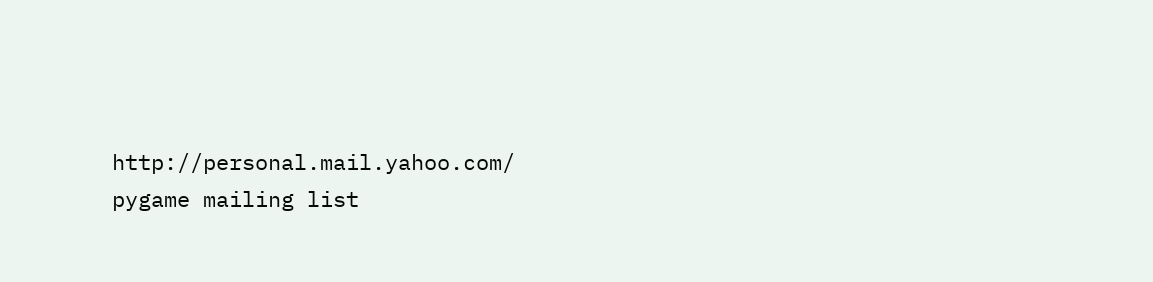http://personal.mail.yahoo.com/
pygame mailing list